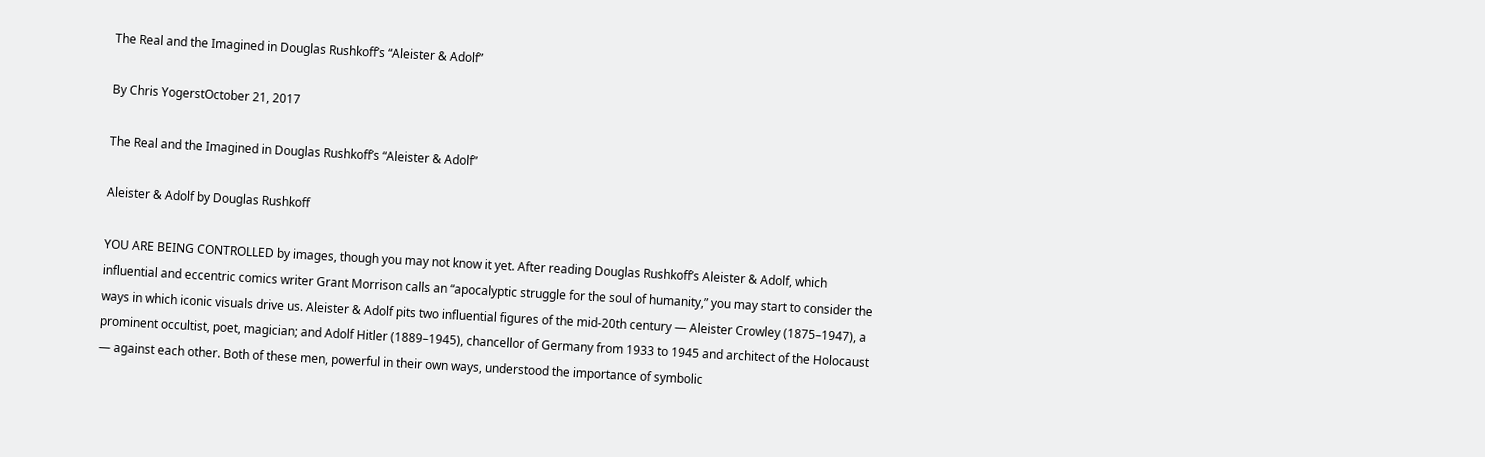The Real and the Imagined in Douglas Rushkoff’s “Aleister & Adolf”

By Chris YogerstOctober 21, 2017

The Real and the Imagined in Douglas Rushkoff’s “Aleister & Adolf”

Aleister & Adolf by Douglas Rushkoff

YOU ARE BEING CONTROLLED by images, though you may not know it yet. After reading Douglas Rushkoff’s Aleister & Adolf, which influential and eccentric comics writer Grant Morrison calls an “apocalyptic struggle for the soul of humanity,” you may start to consider the ways in which iconic visuals drive us. Aleister & Adolf pits two influential figures of the mid-20th century — Aleister Crowley (1875–1947), a prominent occultist, poet, magician; and Adolf Hitler (1889–1945), chancellor of Germany from 1933 to 1945 and architect of the Holocaust — against each other. Both of these men, powerful in their own ways, understood the importance of symbolic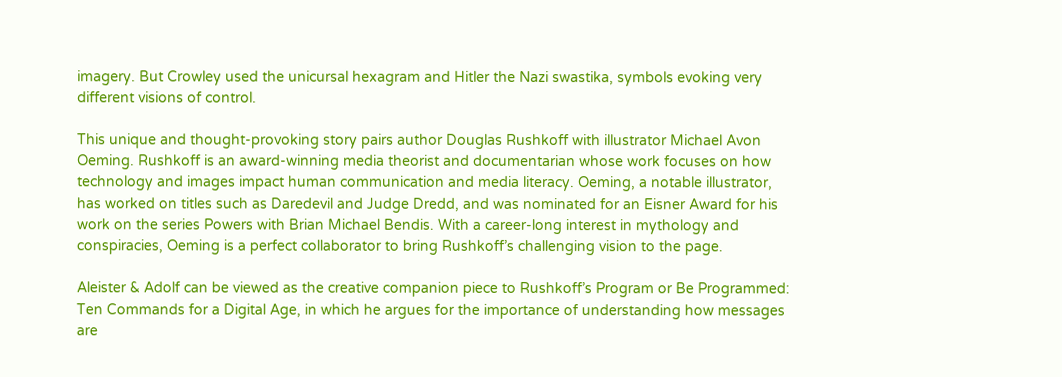imagery. But Crowley used the unicursal hexagram and Hitler the Nazi swastika, symbols evoking very different visions of control.

This unique and thought-provoking story pairs author Douglas Rushkoff with illustrator Michael Avon Oeming. Rushkoff is an award-winning media theorist and documentarian whose work focuses on how technology and images impact human communication and media literacy. Oeming, a notable illustrator, has worked on titles such as Daredevil and Judge Dredd, and was nominated for an Eisner Award for his work on the series Powers with Brian Michael Bendis. With a career-long interest in mythology and conspiracies, Oeming is a perfect collaborator to bring Rushkoff’s challenging vision to the page.

Aleister & Adolf can be viewed as the creative companion piece to Rushkoff’s Program or Be Programmed: Ten Commands for a Digital Age, in which he argues for the importance of understanding how messages are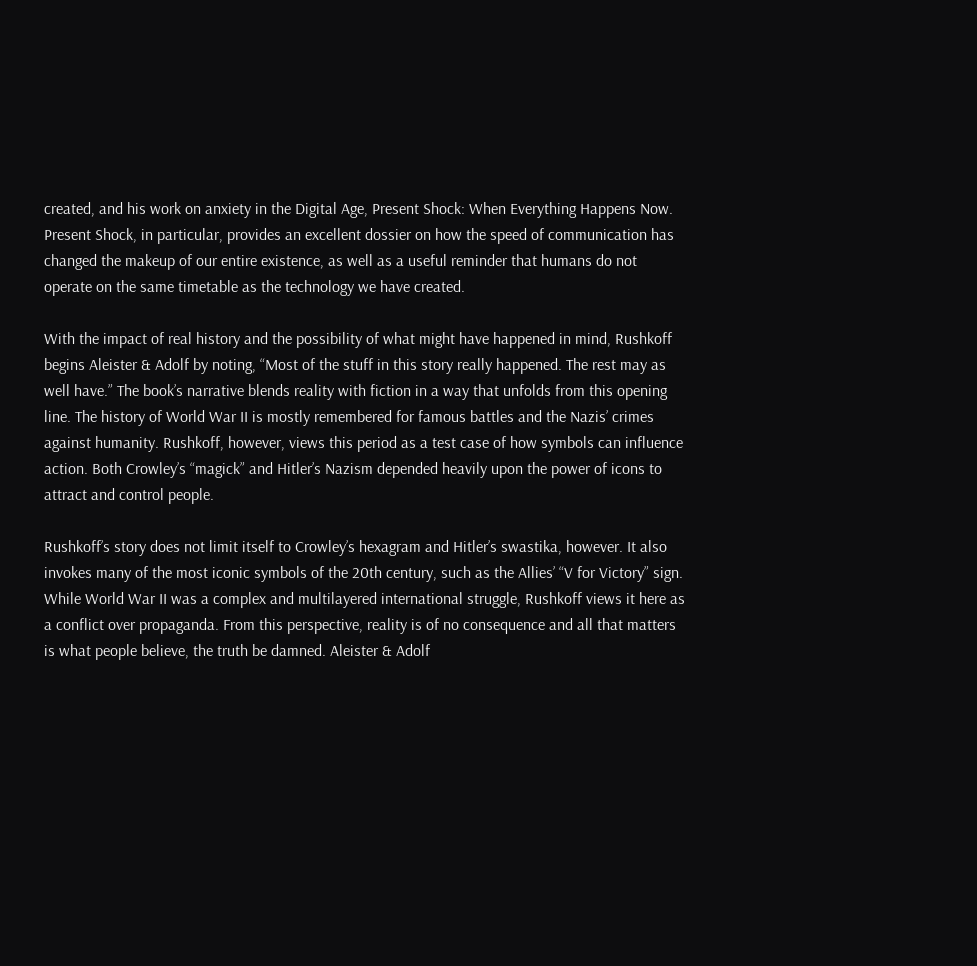created, and his work on anxiety in the Digital Age, Present Shock: When Everything Happens Now. Present Shock, in particular, provides an excellent dossier on how the speed of communication has changed the makeup of our entire existence, as well as a useful reminder that humans do not operate on the same timetable as the technology we have created.

With the impact of real history and the possibility of what might have happened in mind, Rushkoff begins Aleister & Adolf by noting, “Most of the stuff in this story really happened. The rest may as well have.” The book’s narrative blends reality with fiction in a way that unfolds from this opening line. The history of World War II is mostly remembered for famous battles and the Nazis’ crimes against humanity. Rushkoff, however, views this period as a test case of how symbols can influence action. Both Crowley’s “magick” and Hitler’s Nazism depended heavily upon the power of icons to attract and control people.

Rushkoff’s story does not limit itself to Crowley’s hexagram and Hitler’s swastika, however. It also invokes many of the most iconic symbols of the 20th century, such as the Allies’ “V for Victory” sign. While World War II was a complex and multilayered international struggle, Rushkoff views it here as a conflict over propaganda. From this perspective, reality is of no consequence and all that matters is what people believe, the truth be damned. Aleister & Adolf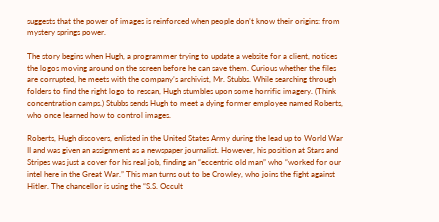suggests that the power of images is reinforced when people don’t know their origins: from mystery springs power.

The story begins when Hugh, a programmer trying to update a website for a client, notices the logos moving around on the screen before he can save them. Curious whether the files are corrupted, he meets with the company’s archivist, Mr. Stubbs. While searching through folders to find the right logo to rescan, Hugh stumbles upon some horrific imagery. (Think concentration camps.) Stubbs sends Hugh to meet a dying former employee named Roberts, who once learned how to control images.

Roberts, Hugh discovers, enlisted in the United States Army during the lead up to World War II and was given an assignment as a newspaper journalist. However, his position at Stars and Stripes was just a cover for his real job, finding an “eccentric old man” who “worked for our intel here in the Great War.” This man turns out to be Crowley, who joins the fight against Hitler. The chancellor is using the “S.S. Occult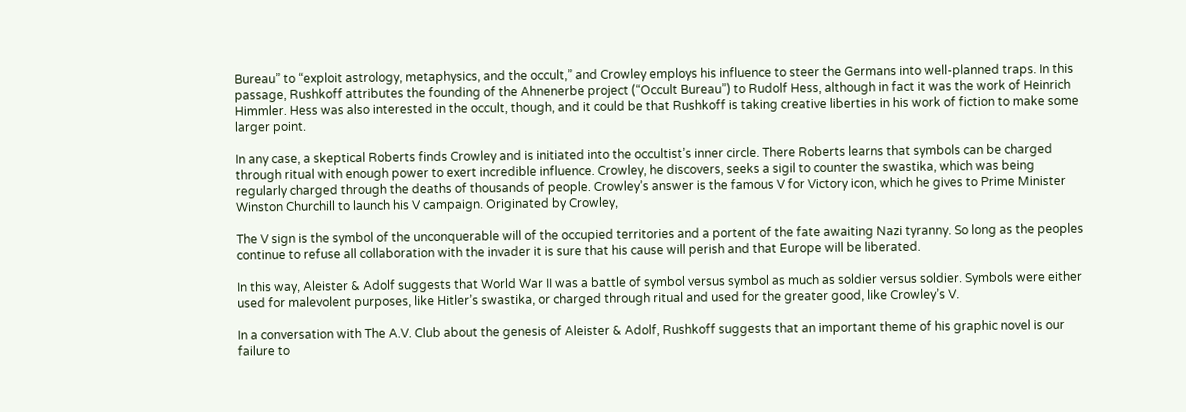Bureau” to “exploit astrology, metaphysics, and the occult,” and Crowley employs his influence to steer the Germans into well-planned traps. In this passage, Rushkoff attributes the founding of the Ahnenerbe project (“Occult Bureau”) to Rudolf Hess, although in fact it was the work of Heinrich Himmler. Hess was also interested in the occult, though, and it could be that Rushkoff is taking creative liberties in his work of fiction to make some larger point.

In any case, a skeptical Roberts finds Crowley and is initiated into the occultist’s inner circle. There Roberts learns that symbols can be charged through ritual with enough power to exert incredible influence. Crowley, he discovers, seeks a sigil to counter the swastika, which was being regularly charged through the deaths of thousands of people. Crowley’s answer is the famous V for Victory icon, which he gives to Prime Minister Winston Churchill to launch his V campaign. Originated by Crowley,

The V sign is the symbol of the unconquerable will of the occupied territories and a portent of the fate awaiting Nazi tyranny. So long as the peoples continue to refuse all collaboration with the invader it is sure that his cause will perish and that Europe will be liberated.

In this way, Aleister & Adolf suggests that World War II was a battle of symbol versus symbol as much as soldier versus soldier. Symbols were either used for malevolent purposes, like Hitler’s swastika, or charged through ritual and used for the greater good, like Crowley’s V.

In a conversation with The A.V. Club about the genesis of Aleister & Adolf, Rushkoff suggests that an important theme of his graphic novel is our failure to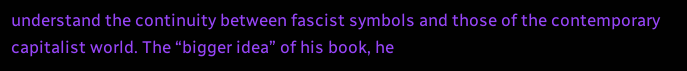understand the continuity between fascist symbols and those of the contemporary capitalist world. The “bigger idea” of his book, he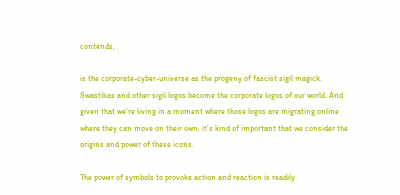contends,

is the corporate-cyber-universe as the progeny of fascist sigil magick. Swastikas and other sigil logos become the corporate logos of our world. And given that we’re living in a moment where those logos are migrating online where they can move on their own, it’s kind of important that we consider the origins and power of these icons.

The power of symbols to provoke action and reaction is readily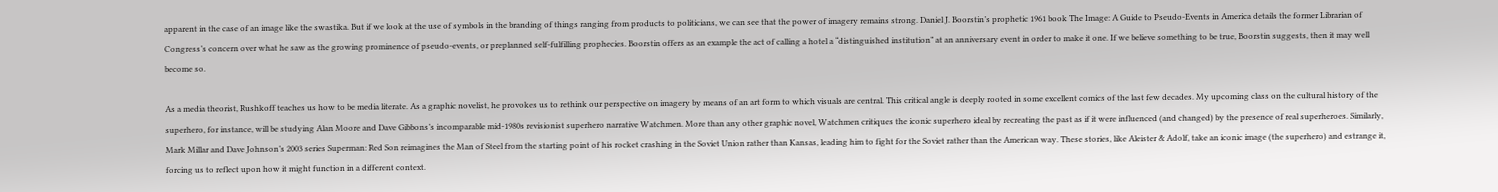apparent in the case of an image like the swastika. But if we look at the use of symbols in the branding of things ranging from products to politicians, we can see that the power of imagery remains strong. Daniel J. Boorstin’s prophetic 1961 book The Image: A Guide to Pseudo-Events in America details the former Librarian of Congress’s concern over what he saw as the growing prominence of pseudo-events, or preplanned self-fulfilling prophecies. Boorstin offers as an example the act of calling a hotel a “distinguished institution” at an anniversary event in order to make it one. If we believe something to be true, Boorstin suggests, then it may well become so.

As a media theorist, Rushkoff teaches us how to be media literate. As a graphic novelist, he provokes us to rethink our perspective on imagery by means of an art form to which visuals are central. This critical angle is deeply rooted in some excellent comics of the last few decades. My upcoming class on the cultural history of the superhero, for instance, will be studying Alan Moore and Dave Gibbons’s incomparable mid-1980s revisionist superhero narrative Watchmen. More than any other graphic novel, Watchmen critiques the iconic superhero ideal by recreating the past as if it were influenced (and changed) by the presence of real superheroes. Similarly, Mark Millar and Dave Johnson’s 2003 series Superman: Red Son reimagines the Man of Steel from the starting point of his rocket crashing in the Soviet Union rather than Kansas, leading him to fight for the Soviet rather than the American way. These stories, like Aleister & Adolf, take an iconic image (the superhero) and estrange it, forcing us to reflect upon how it might function in a different context.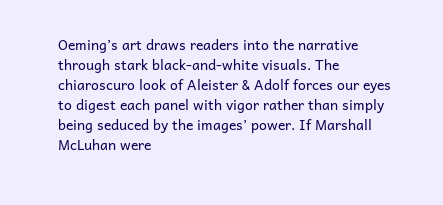Oeming’s art draws readers into the narrative through stark black-and-white visuals. The chiaroscuro look of Aleister & Adolf forces our eyes to digest each panel with vigor rather than simply being seduced by the images’ power. If Marshall McLuhan were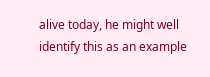alive today, he might well identify this as an example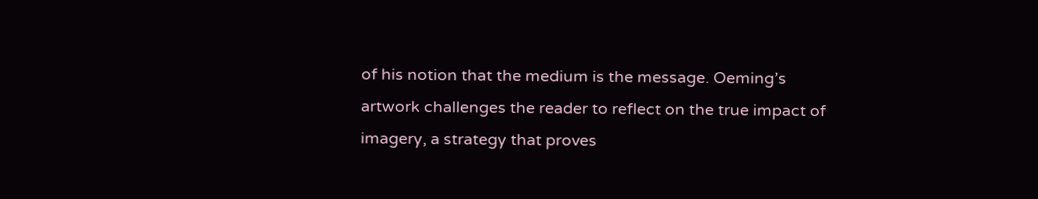of his notion that the medium is the message. Oeming’s artwork challenges the reader to reflect on the true impact of imagery, a strategy that proves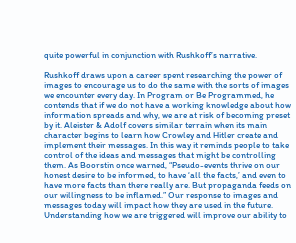quite powerful in conjunction with Rushkoff’s narrative.

Rushkoff draws upon a career spent researching the power of images to encourage us to do the same with the sorts of images we encounter every day. In Program or Be Programmed, he contends that if we do not have a working knowledge about how information spreads and why, we are at risk of becoming preset by it. Aleister & Adolf covers similar terrain when its main character begins to learn how Crowley and Hitler create and implement their messages. In this way it reminds people to take control of the ideas and messages that might be controlling them. As Boorstin once warned, “Pseudo-events thrive on our honest desire to be informed, to have ‘all the facts,’ and even to have more facts than there really are. But propaganda feeds on our willingness to be inflamed.” Our response to images and messages today will impact how they are used in the future. Understanding how we are triggered will improve our ability to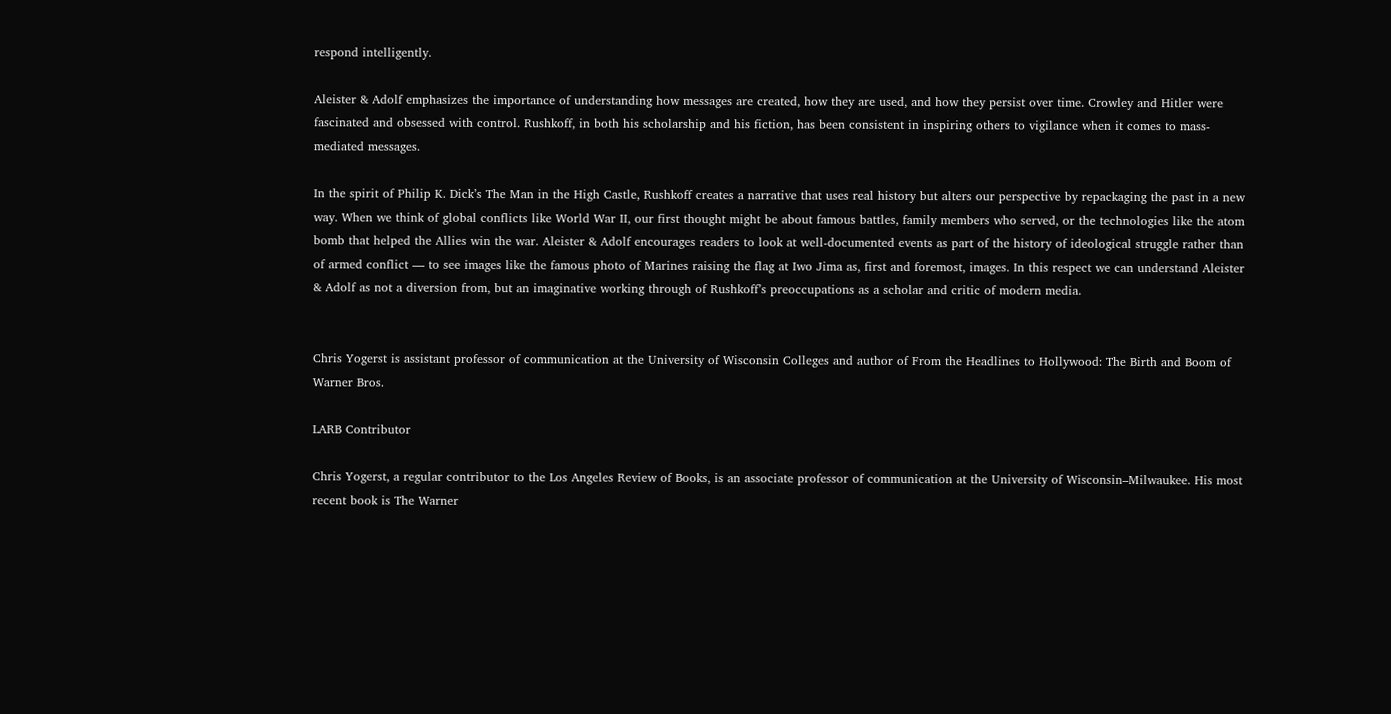respond intelligently.

Aleister & Adolf emphasizes the importance of understanding how messages are created, how they are used, and how they persist over time. Crowley and Hitler were fascinated and obsessed with control. Rushkoff, in both his scholarship and his fiction, has been consistent in inspiring others to vigilance when it comes to mass-mediated messages.

In the spirit of Philip K. Dick’s The Man in the High Castle, Rushkoff creates a narrative that uses real history but alters our perspective by repackaging the past in a new way. When we think of global conflicts like World War II, our first thought might be about famous battles, family members who served, or the technologies like the atom bomb that helped the Allies win the war. Aleister & Adolf encourages readers to look at well-documented events as part of the history of ideological struggle rather than of armed conflict — to see images like the famous photo of Marines raising the flag at Iwo Jima as, first and foremost, images. In this respect we can understand Aleister & Adolf as not a diversion from, but an imaginative working through of Rushkoff’s preoccupations as a scholar and critic of modern media.


Chris Yogerst is assistant professor of communication at the University of Wisconsin Colleges and author of From the Headlines to Hollywood: The Birth and Boom of Warner Bros.

LARB Contributor

Chris Yogerst, a regular contributor to the Los Angeles Review of Books, is an associate professor of communication at the University of Wisconsin–Milwaukee. His most recent book is The Warner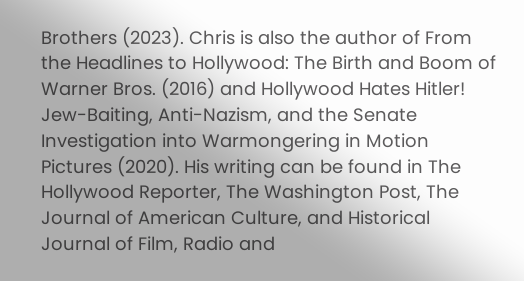Brothers (2023). Chris is also the author of From the Headlines to Hollywood: The Birth and Boom of Warner Bros. (2016) and Hollywood Hates Hitler! Jew-Baiting, Anti-Nazism, and the Senate Investigation into Warmongering in Motion Pictures (2020). His writing can be found in The Hollywood Reporter, The Washington Post, The Journal of American Culture, and Historical Journal of Film, Radio and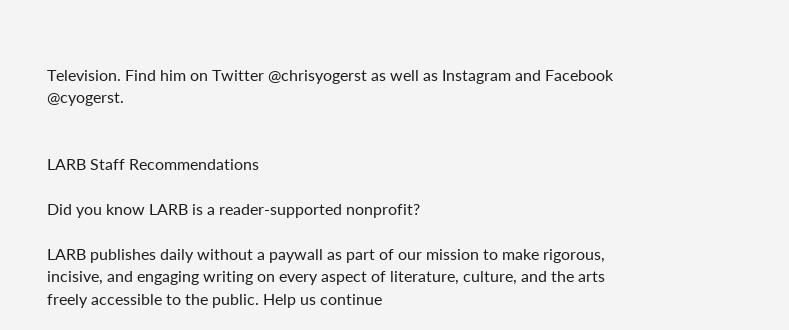Television. Find him on Twitter @chrisyogerst as well as Instagram and Facebook @cyogerst.


LARB Staff Recommendations

Did you know LARB is a reader-supported nonprofit?

LARB publishes daily without a paywall as part of our mission to make rigorous, incisive, and engaging writing on every aspect of literature, culture, and the arts freely accessible to the public. Help us continue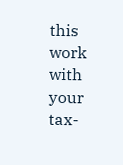this work with your tax-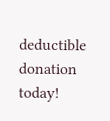deductible donation today!